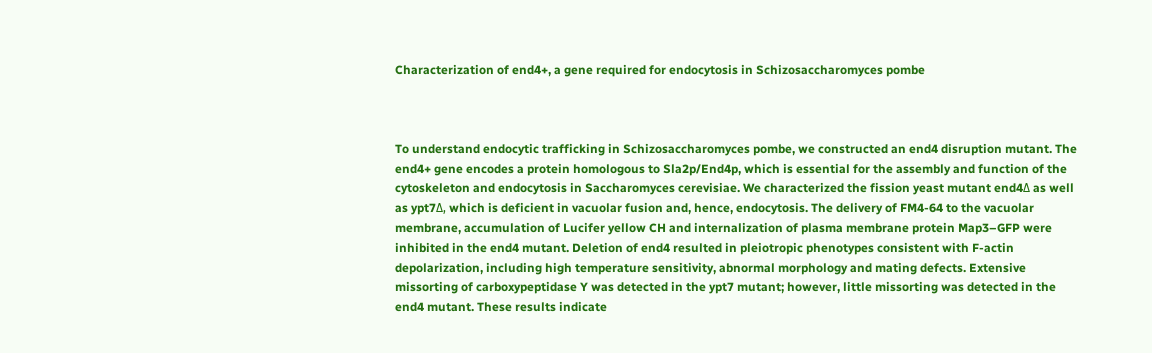Characterization of end4+, a gene required for endocytosis in Schizosaccharomyces pombe



To understand endocytic trafficking in Schizosaccharomyces pombe, we constructed an end4 disruption mutant. The end4+ gene encodes a protein homologous to Sla2p/End4p, which is essential for the assembly and function of the cytoskeleton and endocytosis in Saccharomyces cerevisiae. We characterized the fission yeast mutant end4Δ as well as ypt7Δ, which is deficient in vacuolar fusion and, hence, endocytosis. The delivery of FM4-64 to the vacuolar membrane, accumulation of Lucifer yellow CH and internalization of plasma membrane protein Map3–GFP were inhibited in the end4 mutant. Deletion of end4 resulted in pleiotropic phenotypes consistent with F-actin depolarization, including high temperature sensitivity, abnormal morphology and mating defects. Extensive missorting of carboxypeptidase Y was detected in the ypt7 mutant; however, little missorting was detected in the end4 mutant. These results indicate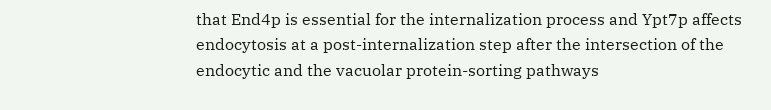that End4p is essential for the internalization process and Ypt7p affects endocytosis at a post-internalization step after the intersection of the endocytic and the vacuolar protein-sorting pathways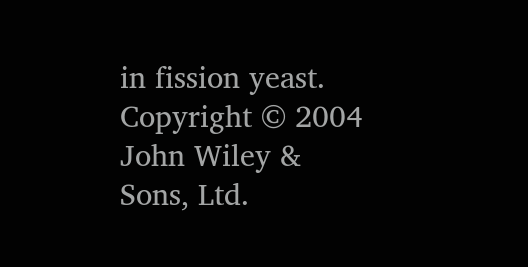in fission yeast. Copyright © 2004 John Wiley & Sons, Ltd.